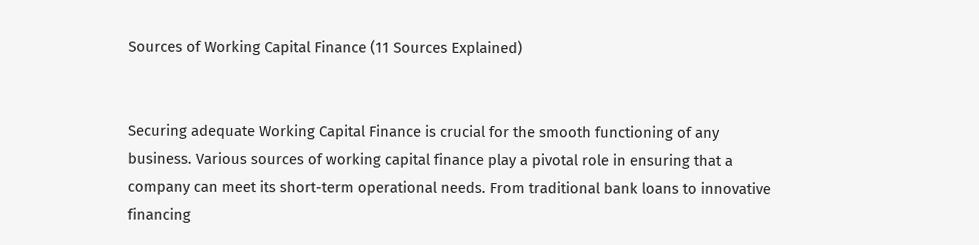Sources of Working Capital Finance (11 Sources Explained)


Securing adequate Working Capital Finance is crucial for the smooth functioning of any business. Various sources of working capital finance play a pivotal role in ensuring that a company can meet its short-term operational needs. From traditional bank loans to innovative financing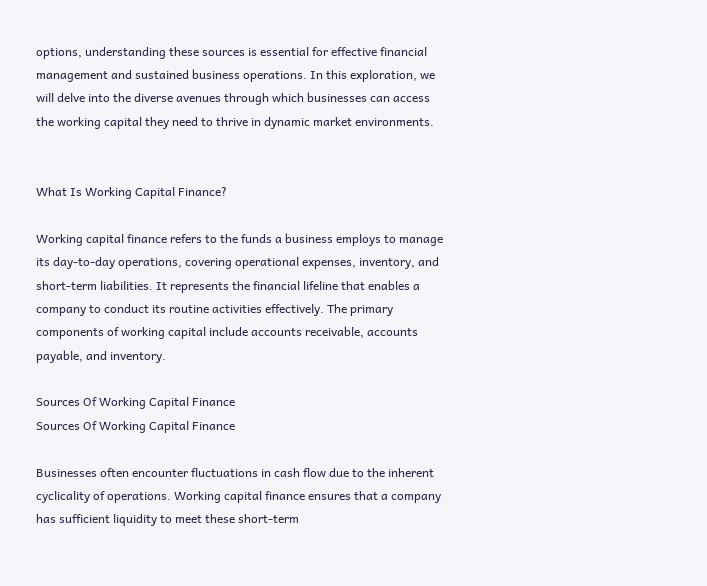options, understanding these sources is essential for effective financial management and sustained business operations. In this exploration, we will delve into the diverse avenues through which businesses can access the working capital they need to thrive in dynamic market environments.


What Is Working Capital Finance?

Working capital finance refers to the funds a business employs to manage its day-to-day operations, covering operational expenses, inventory, and short-term liabilities. It represents the financial lifeline that enables a company to conduct its routine activities effectively. The primary components of working capital include accounts receivable, accounts payable, and inventory.

Sources Of Working Capital Finance
Sources Of Working Capital Finance

Businesses often encounter fluctuations in cash flow due to the inherent cyclicality of operations. Working capital finance ensures that a company has sufficient liquidity to meet these short-term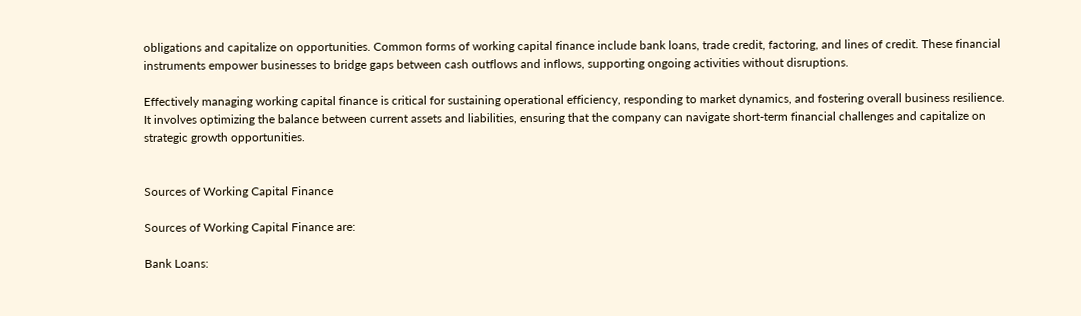obligations and capitalize on opportunities. Common forms of working capital finance include bank loans, trade credit, factoring, and lines of credit. These financial instruments empower businesses to bridge gaps between cash outflows and inflows, supporting ongoing activities without disruptions.

Effectively managing working capital finance is critical for sustaining operational efficiency, responding to market dynamics, and fostering overall business resilience. It involves optimizing the balance between current assets and liabilities, ensuring that the company can navigate short-term financial challenges and capitalize on strategic growth opportunities.


Sources of Working Capital Finance

Sources of Working Capital Finance are:

Bank Loans: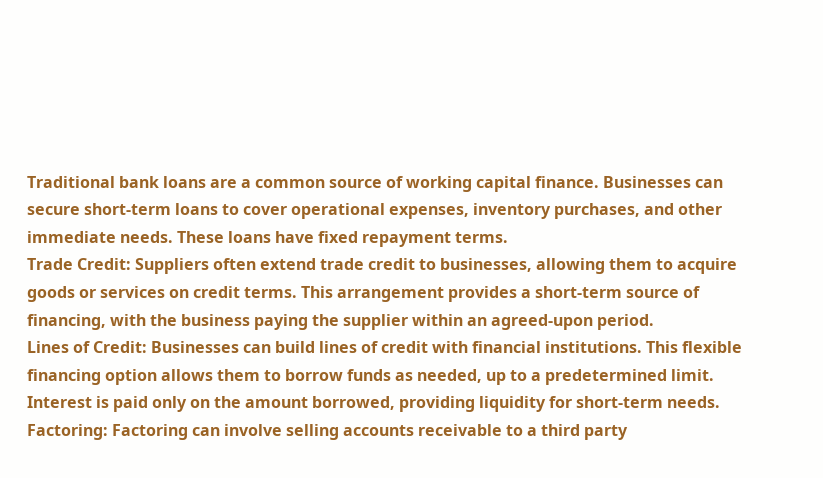Traditional bank loans are a common source of working capital finance. Businesses can secure short-term loans to cover operational expenses, inventory purchases, and other immediate needs. These loans have fixed repayment terms.
Trade Credit: Suppliers often extend trade credit to businesses, allowing them to acquire goods or services on credit terms. This arrangement provides a short-term source of financing, with the business paying the supplier within an agreed-upon period.
Lines of Credit: Businesses can build lines of credit with financial institutions. This flexible financing option allows them to borrow funds as needed, up to a predetermined limit. Interest is paid only on the amount borrowed, providing liquidity for short-term needs.
Factoring: Factoring can involve selling accounts receivable to a third party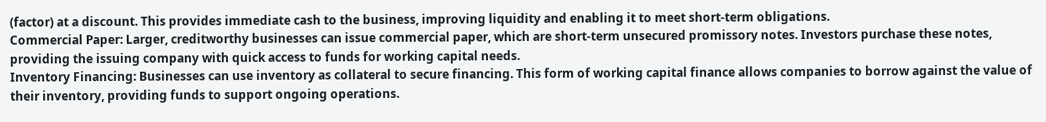(factor) at a discount. This provides immediate cash to the business, improving liquidity and enabling it to meet short-term obligations.
Commercial Paper: Larger, creditworthy businesses can issue commercial paper, which are short-term unsecured promissory notes. Investors purchase these notes, providing the issuing company with quick access to funds for working capital needs.
Inventory Financing: Businesses can use inventory as collateral to secure financing. This form of working capital finance allows companies to borrow against the value of their inventory, providing funds to support ongoing operations.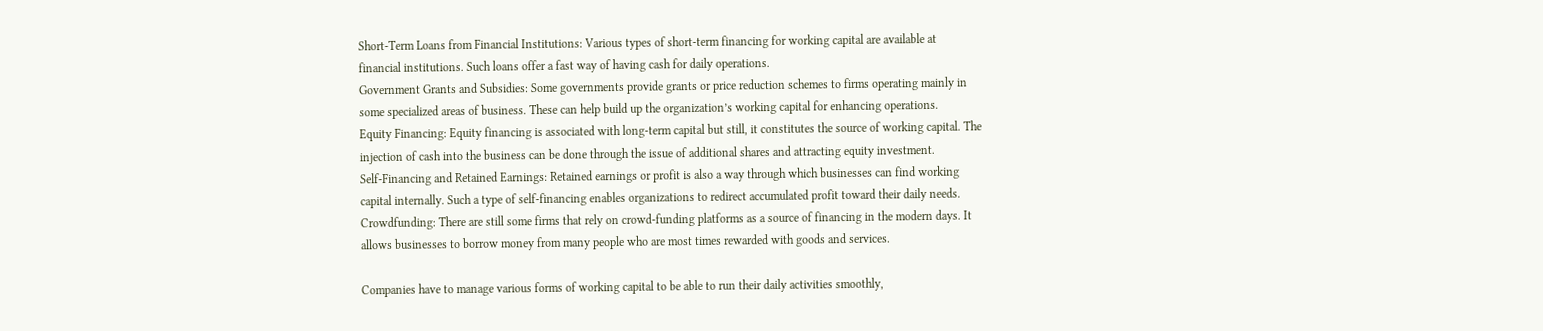Short-Term Loans from Financial Institutions: Various types of short-term financing for working capital are available at financial institutions. Such loans offer a fast way of having cash for daily operations.
Government Grants and Subsidies: Some governments provide grants or price reduction schemes to firms operating mainly in some specialized areas of business. These can help build up the organization’s working capital for enhancing operations.
Equity Financing: Equity financing is associated with long-term capital but still, it constitutes the source of working capital. The injection of cash into the business can be done through the issue of additional shares and attracting equity investment.
Self-Financing and Retained Earnings: Retained earnings or profit is also a way through which businesses can find working capital internally. Such a type of self-financing enables organizations to redirect accumulated profit toward their daily needs.
Crowdfunding: There are still some firms that rely on crowd-funding platforms as a source of financing in the modern days. It allows businesses to borrow money from many people who are most times rewarded with goods and services.

Companies have to manage various forms of working capital to be able to run their daily activities smoothly,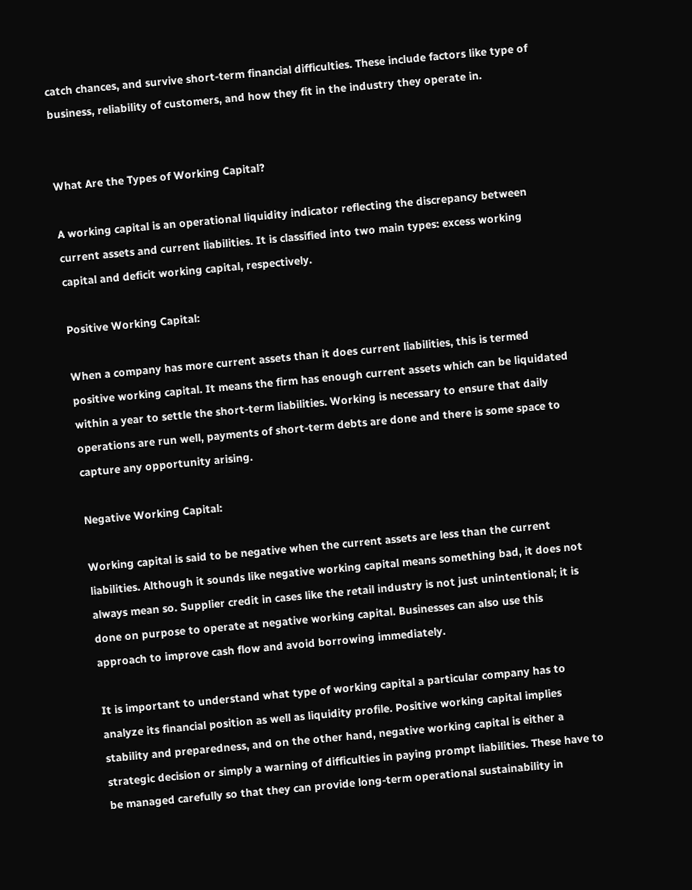catch chances, and survive short-term financial difficulties. These include factors like type of business, reliability of customers, and how they fit in the industry they operate in.


What Are the Types of Working Capital?

A working capital is an operational liquidity indicator reflecting the discrepancy between current assets and current liabilities. It is classified into two main types: excess working capital and deficit working capital, respectively.

Positive Working Capital:

When a company has more current assets than it does current liabilities, this is termed positive working capital. It means the firm has enough current assets which can be liquidated within a year to settle the short-term liabilities. Working is necessary to ensure that daily operations are run well, payments of short-term debts are done and there is some space to capture any opportunity arising.

Negative Working Capital:

Working capital is said to be negative when the current assets are less than the current liabilities. Although it sounds like negative working capital means something bad, it does not always mean so. Supplier credit in cases like the retail industry is not just unintentional; it is done on purpose to operate at negative working capital. Businesses can also use this approach to improve cash flow and avoid borrowing immediately.

It is important to understand what type of working capital a particular company has to analyze its financial position as well as liquidity profile. Positive working capital implies stability and preparedness, and on the other hand, negative working capital is either a strategic decision or simply a warning of difficulties in paying prompt liabilities. These have to be managed carefully so that they can provide long-term operational sustainability in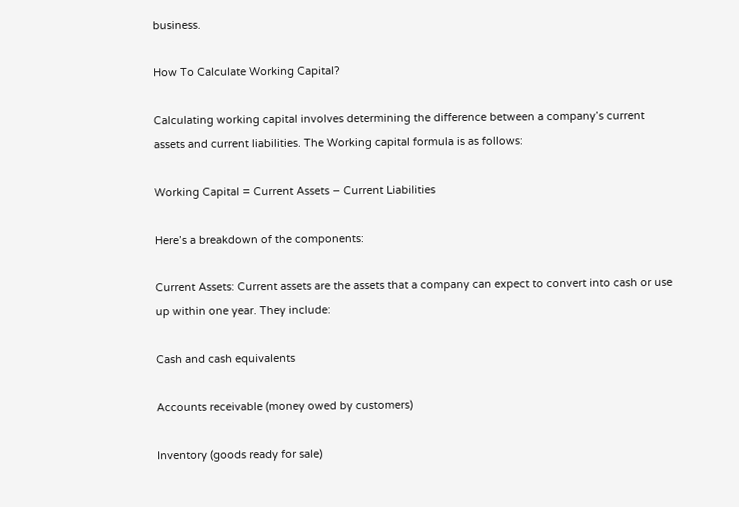business.

How To Calculate Working Capital?

Calculating working capital involves determining the difference between a company’s current assets and current liabilities. The Working capital formula is as follows:

Working Capital = Current Assets − Current Liabilities

Here’s a breakdown of the components:

Current Assets: Current assets are the assets that a company can expect to convert into cash or use up within one year. They include:

Cash and cash equivalents

Accounts receivable (money owed by customers)

Inventory (goods ready for sale)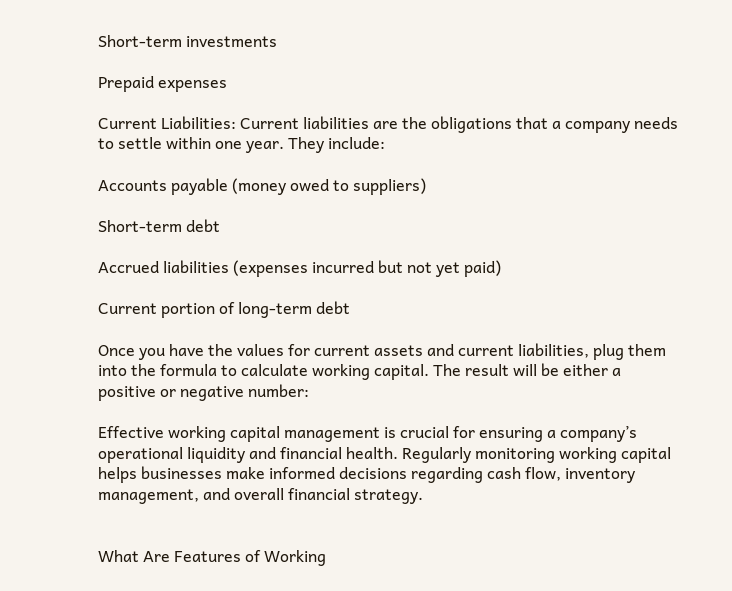Short-term investments

Prepaid expenses

Current Liabilities: Current liabilities are the obligations that a company needs to settle within one year. They include:

Accounts payable (money owed to suppliers)

Short-term debt

Accrued liabilities (expenses incurred but not yet paid)

Current portion of long-term debt

Once you have the values for current assets and current liabilities, plug them into the formula to calculate working capital. The result will be either a positive or negative number:

Effective working capital management is crucial for ensuring a company’s operational liquidity and financial health. Regularly monitoring working capital helps businesses make informed decisions regarding cash flow, inventory management, and overall financial strategy.


What Are Features of Working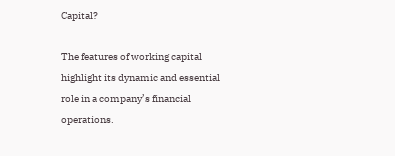Capital?

The features of working capital highlight its dynamic and essential role in a company’s financial operations.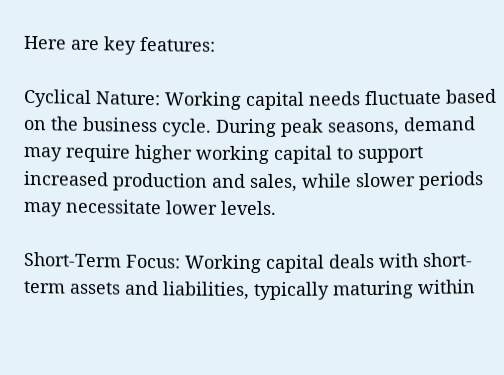Here are key features:

Cyclical Nature: Working capital needs fluctuate based on the business cycle. During peak seasons, demand may require higher working capital to support increased production and sales, while slower periods may necessitate lower levels.

Short-Term Focus: Working capital deals with short-term assets and liabilities, typically maturing within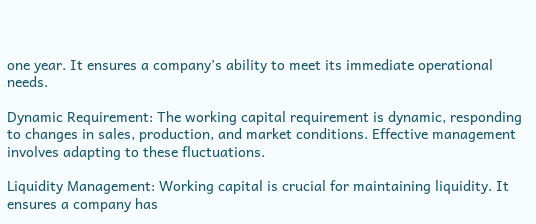one year. It ensures a company’s ability to meet its immediate operational needs.

Dynamic Requirement: The working capital requirement is dynamic, responding to changes in sales, production, and market conditions. Effective management involves adapting to these fluctuations.

Liquidity Management: Working capital is crucial for maintaining liquidity. It ensures a company has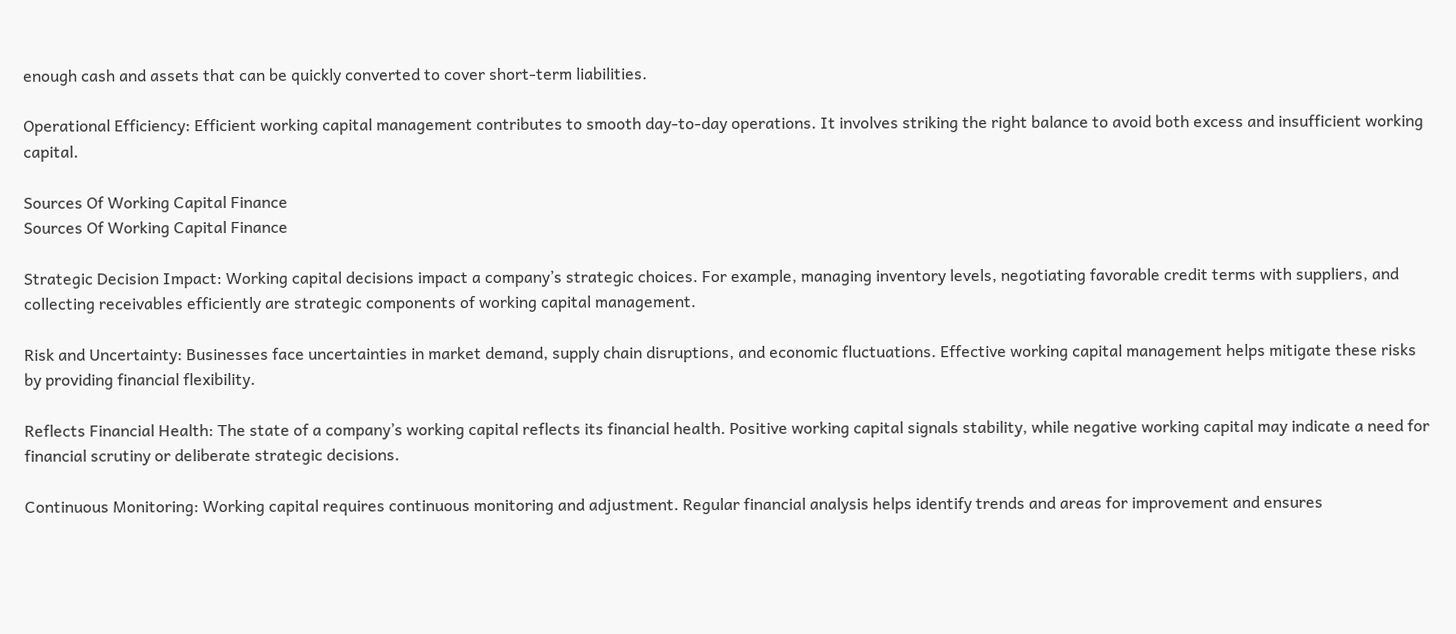enough cash and assets that can be quickly converted to cover short-term liabilities.

Operational Efficiency: Efficient working capital management contributes to smooth day-to-day operations. It involves striking the right balance to avoid both excess and insufficient working capital.

Sources Of Working Capital Finance
Sources Of Working Capital Finance

Strategic Decision Impact: Working capital decisions impact a company’s strategic choices. For example, managing inventory levels, negotiating favorable credit terms with suppliers, and collecting receivables efficiently are strategic components of working capital management.

Risk and Uncertainty: Businesses face uncertainties in market demand, supply chain disruptions, and economic fluctuations. Effective working capital management helps mitigate these risks by providing financial flexibility.

Reflects Financial Health: The state of a company’s working capital reflects its financial health. Positive working capital signals stability, while negative working capital may indicate a need for financial scrutiny or deliberate strategic decisions.

Continuous Monitoring: Working capital requires continuous monitoring and adjustment. Regular financial analysis helps identify trends and areas for improvement and ensures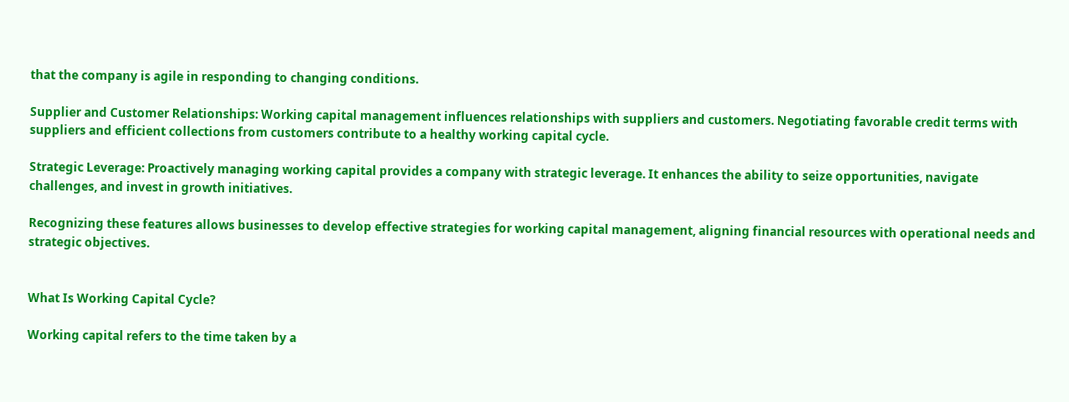that the company is agile in responding to changing conditions.

Supplier and Customer Relationships: Working capital management influences relationships with suppliers and customers. Negotiating favorable credit terms with suppliers and efficient collections from customers contribute to a healthy working capital cycle.

Strategic Leverage: Proactively managing working capital provides a company with strategic leverage. It enhances the ability to seize opportunities, navigate challenges, and invest in growth initiatives.

Recognizing these features allows businesses to develop effective strategies for working capital management, aligning financial resources with operational needs and strategic objectives.


What Is Working Capital Cycle?

Working capital refers to the time taken by a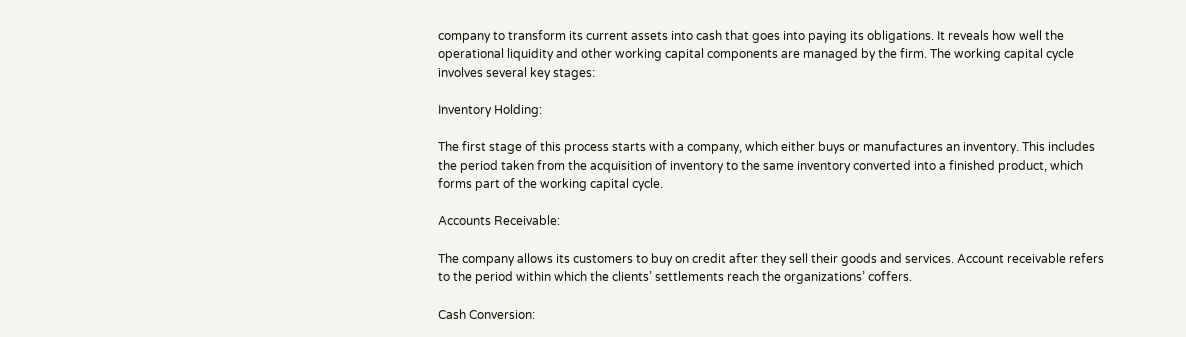company to transform its current assets into cash that goes into paying its obligations. It reveals how well the operational liquidity and other working capital components are managed by the firm. The working capital cycle involves several key stages:

Inventory Holding:

The first stage of this process starts with a company, which either buys or manufactures an inventory. This includes the period taken from the acquisition of inventory to the same inventory converted into a finished product, which forms part of the working capital cycle.

Accounts Receivable:

The company allows its customers to buy on credit after they sell their goods and services. Account receivable refers to the period within which the clients’ settlements reach the organizations’ coffers.

Cash Conversion: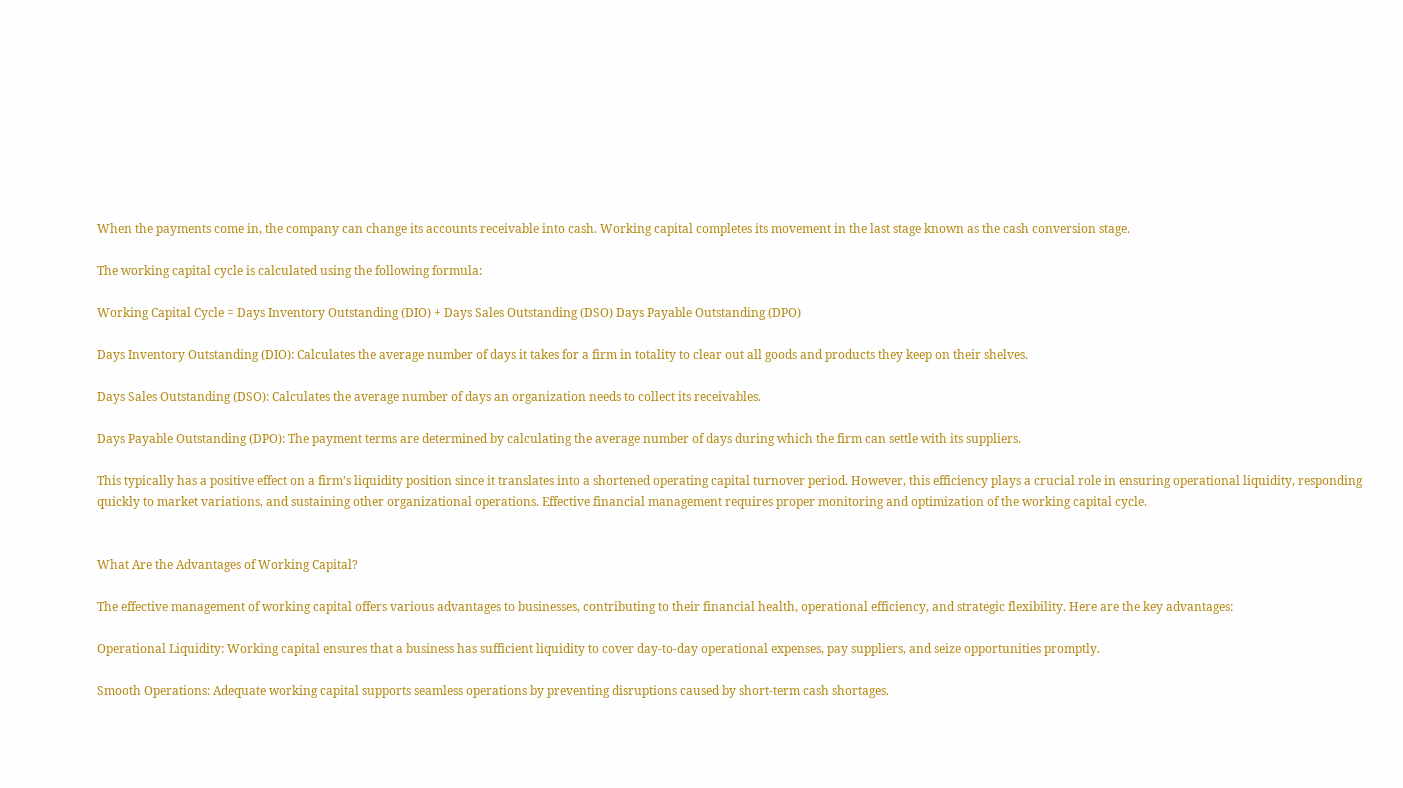When the payments come in, the company can change its accounts receivable into cash. Working capital completes its movement in the last stage known as the cash conversion stage.

The working capital cycle is calculated using the following formula:

Working Capital Cycle = Days Inventory Outstanding (DIO) + Days Sales Outstanding (DSO) Days Payable Outstanding (DPO)

Days Inventory Outstanding (DIO): Calculates the average number of days it takes for a firm in totality to clear out all goods and products they keep on their shelves.

Days Sales Outstanding (DSO): Calculates the average number of days an organization needs to collect its receivables.

Days Payable Outstanding (DPO): The payment terms are determined by calculating the average number of days during which the firm can settle with its suppliers.

This typically has a positive effect on a firm’s liquidity position since it translates into a shortened operating capital turnover period. However, this efficiency plays a crucial role in ensuring operational liquidity, responding quickly to market variations, and sustaining other organizational operations. Effective financial management requires proper monitoring and optimization of the working capital cycle.


What Are the Advantages of Working Capital?

The effective management of working capital offers various advantages to businesses, contributing to their financial health, operational efficiency, and strategic flexibility. Here are the key advantages:

Operational Liquidity: Working capital ensures that a business has sufficient liquidity to cover day-to-day operational expenses, pay suppliers, and seize opportunities promptly.

Smooth Operations: Adequate working capital supports seamless operations by preventing disruptions caused by short-term cash shortages.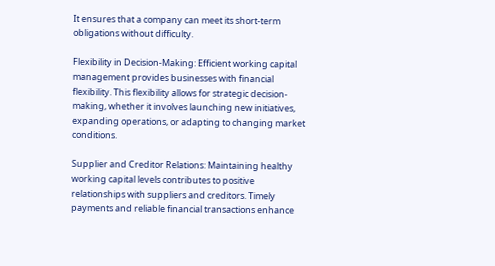It ensures that a company can meet its short-term obligations without difficulty.

Flexibility in Decision-Making: Efficient working capital management provides businesses with financial flexibility. This flexibility allows for strategic decision-making, whether it involves launching new initiatives, expanding operations, or adapting to changing market conditions.

Supplier and Creditor Relations: Maintaining healthy working capital levels contributes to positive relationships with suppliers and creditors. Timely payments and reliable financial transactions enhance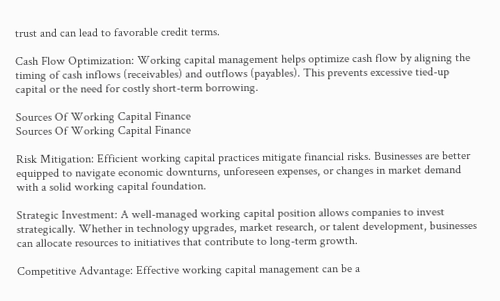trust and can lead to favorable credit terms.

Cash Flow Optimization: Working capital management helps optimize cash flow by aligning the timing of cash inflows (receivables) and outflows (payables). This prevents excessive tied-up capital or the need for costly short-term borrowing.

Sources Of Working Capital Finance
Sources Of Working Capital Finance

Risk Mitigation: Efficient working capital practices mitigate financial risks. Businesses are better equipped to navigate economic downturns, unforeseen expenses, or changes in market demand with a solid working capital foundation.

Strategic Investment: A well-managed working capital position allows companies to invest strategically. Whether in technology upgrades, market research, or talent development, businesses can allocate resources to initiatives that contribute to long-term growth.

Competitive Advantage: Effective working capital management can be a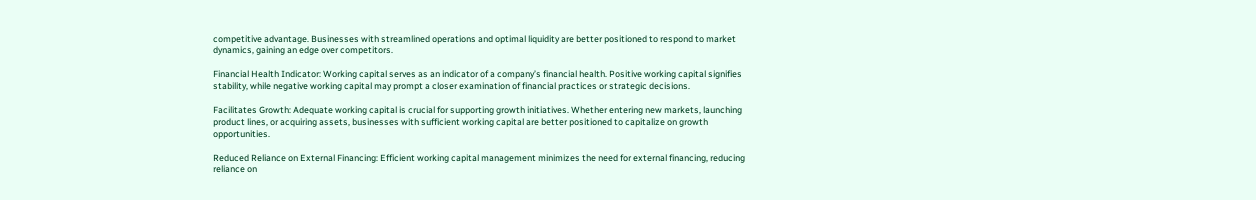competitive advantage. Businesses with streamlined operations and optimal liquidity are better positioned to respond to market dynamics, gaining an edge over competitors.

Financial Health Indicator: Working capital serves as an indicator of a company’s financial health. Positive working capital signifies stability, while negative working capital may prompt a closer examination of financial practices or strategic decisions.

Facilitates Growth: Adequate working capital is crucial for supporting growth initiatives. Whether entering new markets, launching product lines, or acquiring assets, businesses with sufficient working capital are better positioned to capitalize on growth opportunities.

Reduced Reliance on External Financing: Efficient working capital management minimizes the need for external financing, reducing reliance on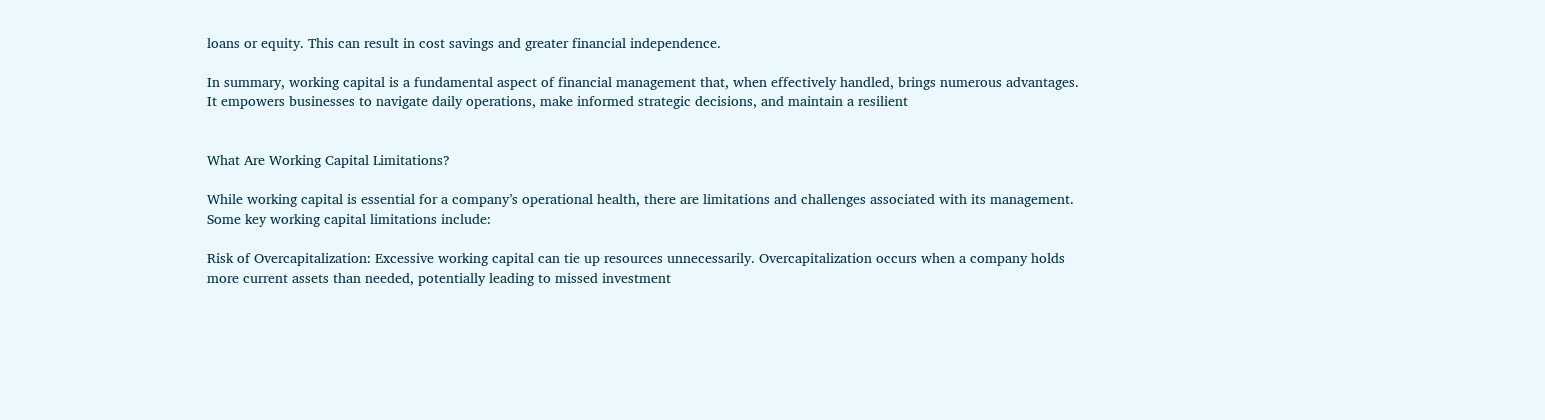loans or equity. This can result in cost savings and greater financial independence.

In summary, working capital is a fundamental aspect of financial management that, when effectively handled, brings numerous advantages. It empowers businesses to navigate daily operations, make informed strategic decisions, and maintain a resilient


What Are Working Capital Limitations?

While working capital is essential for a company’s operational health, there are limitations and challenges associated with its management. Some key working capital limitations include:

Risk of Overcapitalization: Excessive working capital can tie up resources unnecessarily. Overcapitalization occurs when a company holds more current assets than needed, potentially leading to missed investment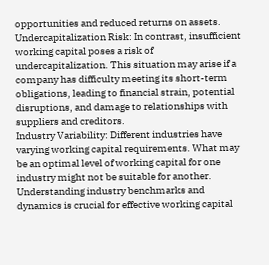opportunities and reduced returns on assets.
Undercapitalization Risk: In contrast, insufficient working capital poses a risk of undercapitalization. This situation may arise if a company has difficulty meeting its short-term obligations, leading to financial strain, potential disruptions, and damage to relationships with suppliers and creditors.
Industry Variability: Different industries have varying working capital requirements. What may be an optimal level of working capital for one industry might not be suitable for another. Understanding industry benchmarks and dynamics is crucial for effective working capital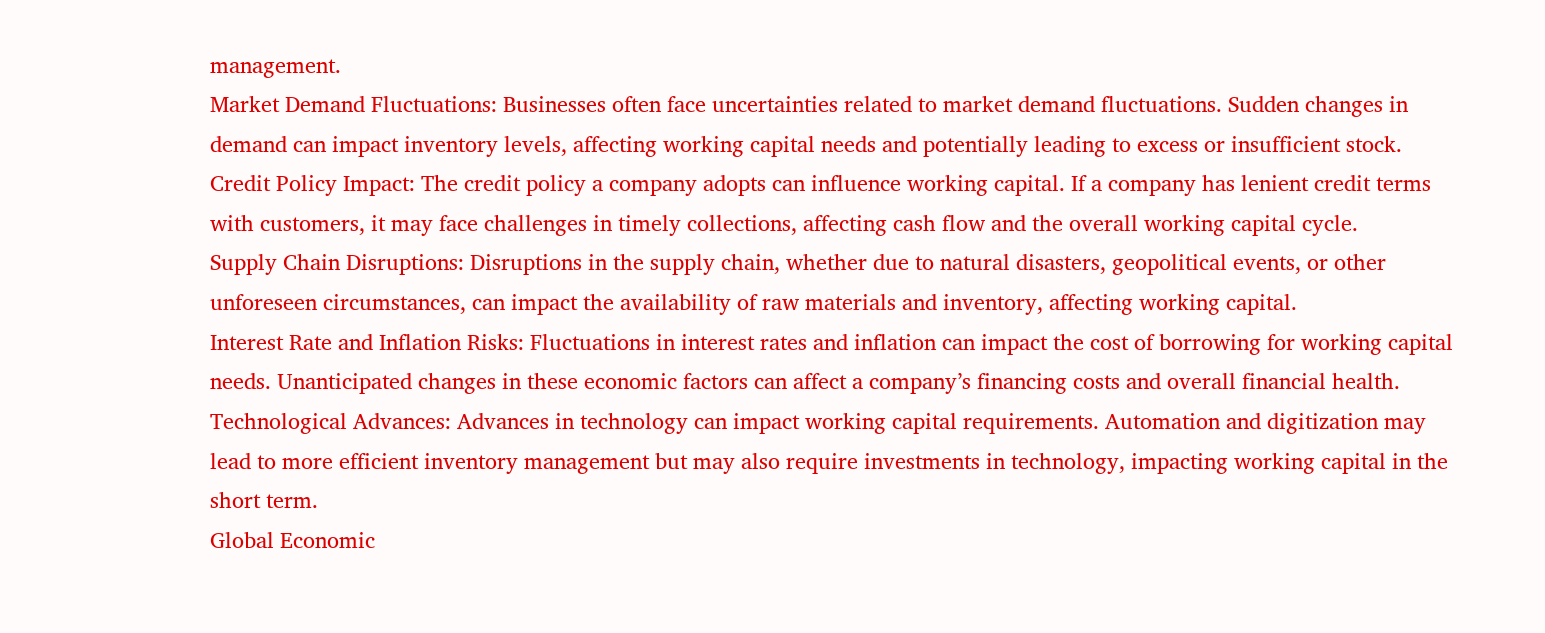management.
Market Demand Fluctuations: Businesses often face uncertainties related to market demand fluctuations. Sudden changes in demand can impact inventory levels, affecting working capital needs and potentially leading to excess or insufficient stock.
Credit Policy Impact: The credit policy a company adopts can influence working capital. If a company has lenient credit terms with customers, it may face challenges in timely collections, affecting cash flow and the overall working capital cycle.
Supply Chain Disruptions: Disruptions in the supply chain, whether due to natural disasters, geopolitical events, or other unforeseen circumstances, can impact the availability of raw materials and inventory, affecting working capital.
Interest Rate and Inflation Risks: Fluctuations in interest rates and inflation can impact the cost of borrowing for working capital needs. Unanticipated changes in these economic factors can affect a company’s financing costs and overall financial health.
Technological Advances: Advances in technology can impact working capital requirements. Automation and digitization may lead to more efficient inventory management but may also require investments in technology, impacting working capital in the short term.
Global Economic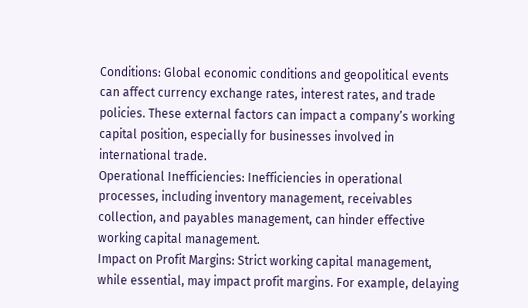Conditions: Global economic conditions and geopolitical events can affect currency exchange rates, interest rates, and trade policies. These external factors can impact a company’s working capital position, especially for businesses involved in international trade.
Operational Inefficiencies: Inefficiencies in operational processes, including inventory management, receivables collection, and payables management, can hinder effective working capital management.
Impact on Profit Margins: Strict working capital management, while essential, may impact profit margins. For example, delaying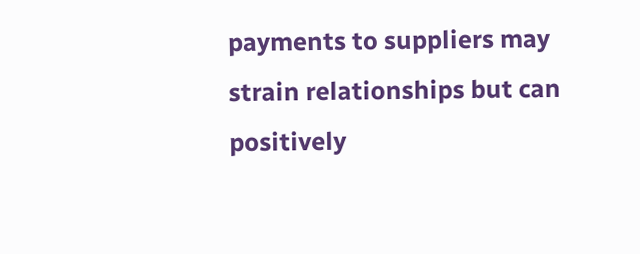payments to suppliers may strain relationships but can positively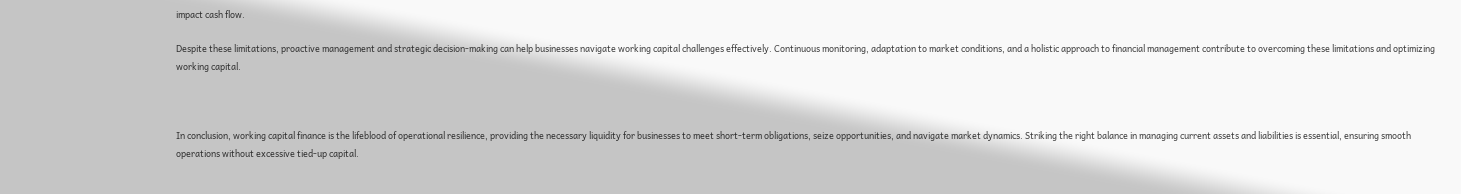impact cash flow.

Despite these limitations, proactive management and strategic decision-making can help businesses navigate working capital challenges effectively. Continuous monitoring, adaptation to market conditions, and a holistic approach to financial management contribute to overcoming these limitations and optimizing working capital.



In conclusion, working capital finance is the lifeblood of operational resilience, providing the necessary liquidity for businesses to meet short-term obligations, seize opportunities, and navigate market dynamics. Striking the right balance in managing current assets and liabilities is essential, ensuring smooth operations without excessive tied-up capital.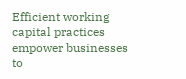Efficient working capital practices empower businesses to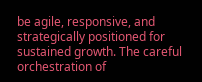be agile, responsive, and strategically positioned for sustained growth. The careful orchestration of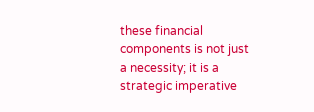these financial components is not just a necessity; it is a strategic imperative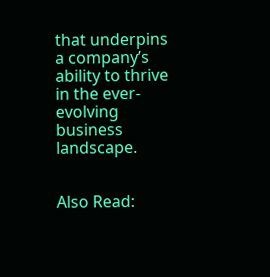that underpins a company’s ability to thrive in the ever-evolving business landscape.


Also Read: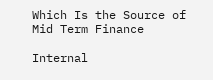Which Is the Source of Mid Term Finance

Internal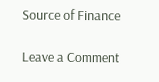Source of Finance

Leave a Comment